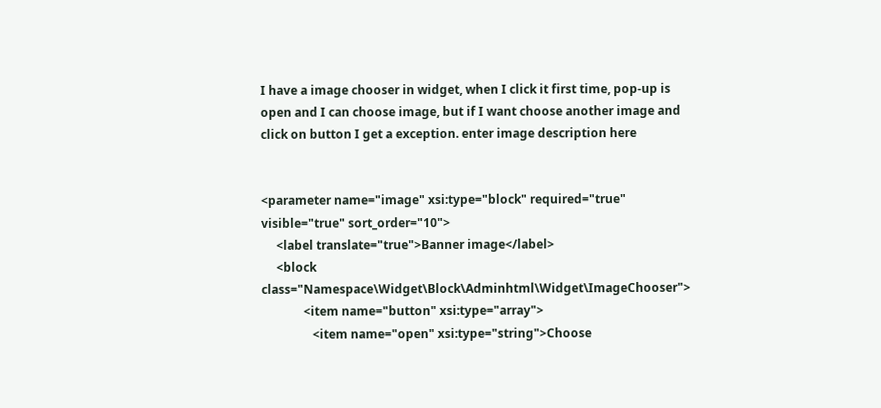I have a image chooser in widget, when I click it first time, pop-up is open and I can choose image, but if I want choose another image and click on button I get a exception. enter image description here


<parameter name="image" xsi:type="block" required="true" visible="true" sort_order="10">
     <label translate="true">Banner image</label>
     <block class="Namespace\Widget\Block\Adminhtml\Widget\ImageChooser">
              <item name="button" xsi:type="array">
                 <item name="open" xsi:type="string">Choose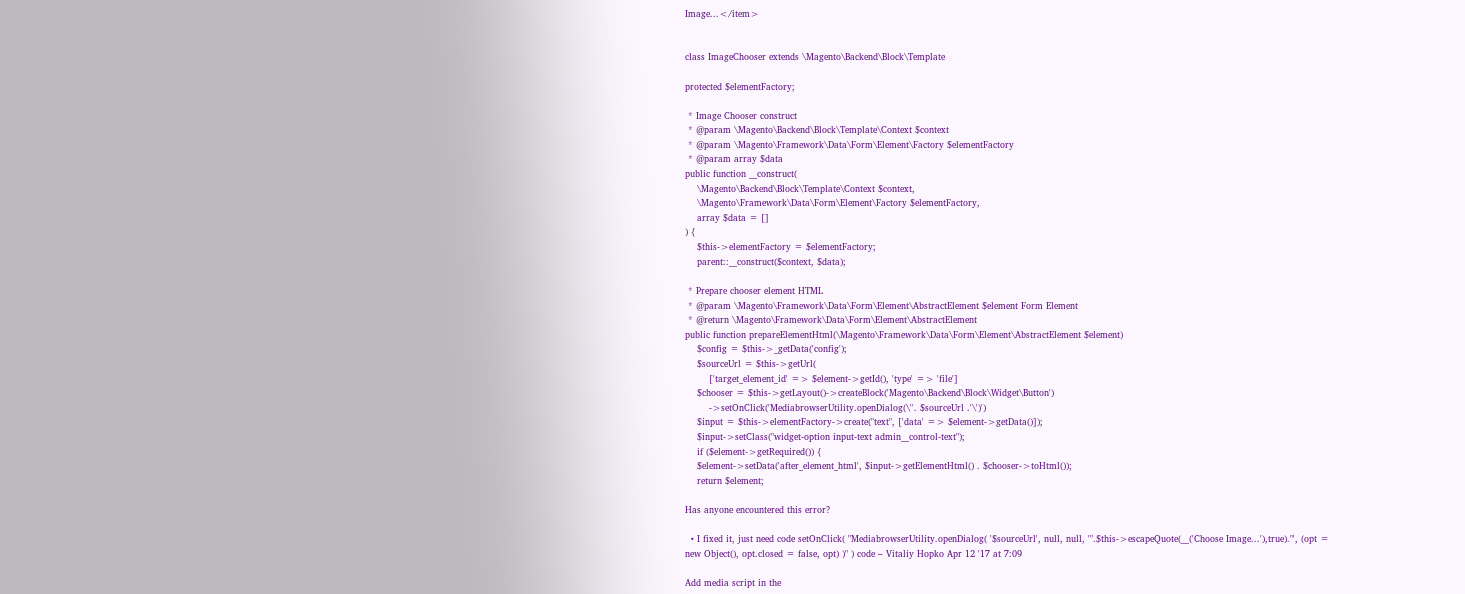Image...</item>


class ImageChooser extends \Magento\Backend\Block\Template

protected $elementFactory;

 * Image Chooser construct
 * @param \Magento\Backend\Block\Template\Context $context
 * @param \Magento\Framework\Data\Form\Element\Factory $elementFactory
 * @param array $data
public function __construct(
    \Magento\Backend\Block\Template\Context $context,
    \Magento\Framework\Data\Form\Element\Factory $elementFactory,
    array $data = []
) {
    $this->elementFactory = $elementFactory;
    parent::__construct($context, $data);

 * Prepare chooser element HTML
 * @param \Magento\Framework\Data\Form\Element\AbstractElement $element Form Element
 * @return \Magento\Framework\Data\Form\Element\AbstractElement
public function prepareElementHtml(\Magento\Framework\Data\Form\Element\AbstractElement $element)
    $config = $this->_getData('config');
    $sourceUrl = $this->getUrl(
        ['target_element_id' => $element->getId(), 'type' => 'file']
    $chooser = $this->getLayout()->createBlock('Magento\Backend\Block\Widget\Button')
        ->setOnClick('MediabrowserUtility.openDialog(\''. $sourceUrl .'\')')
    $input = $this->elementFactory->create("text", ['data' => $element->getData()]);
    $input->setClass("widget-option input-text admin__control-text");
    if ($element->getRequired()) {
    $element->setData('after_element_html', $input->getElementHtml() . $chooser->toHtml());
    return $element;

Has anyone encountered this error?

  • I fixed it, just need code setOnClick( "MediabrowserUtility.openDialog( '$sourceUrl', null, null, '".$this->escapeQuote(__('Choose Image...'),true)."', (opt = new Object(), opt.closed = false, opt) )" ) code – Vitaliy Hopko Apr 12 '17 at 7:09

Add media script in the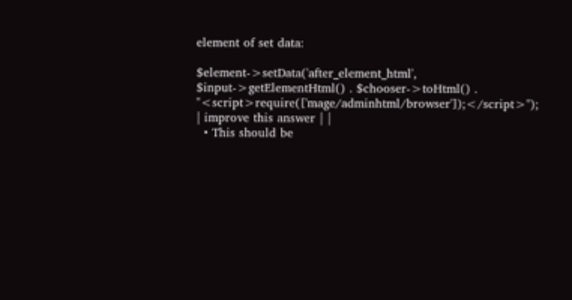element of set data:

$element->setData('after_element_html', $input->getElementHtml() . $chooser->toHtml() . "<script>require(['mage/adminhtml/browser']);</script>");
| improve this answer | |
  • This should be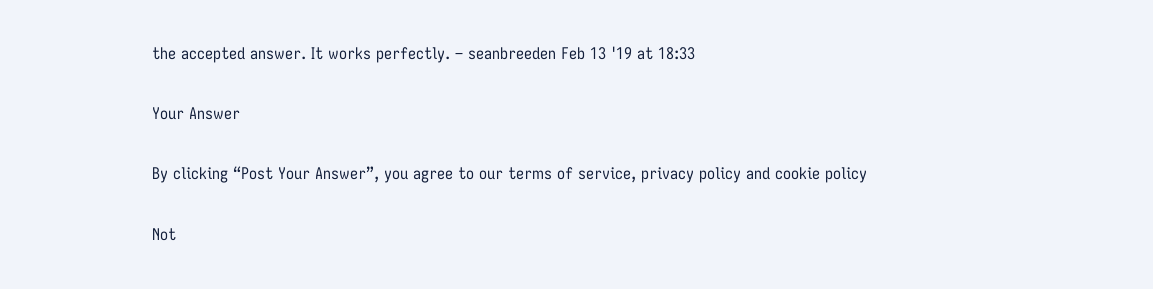the accepted answer. It works perfectly. – seanbreeden Feb 13 '19 at 18:33

Your Answer

By clicking “Post Your Answer”, you agree to our terms of service, privacy policy and cookie policy

Not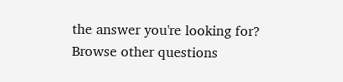the answer you're looking for? Browse other questions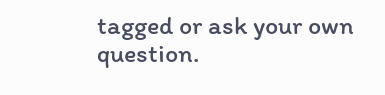tagged or ask your own question.